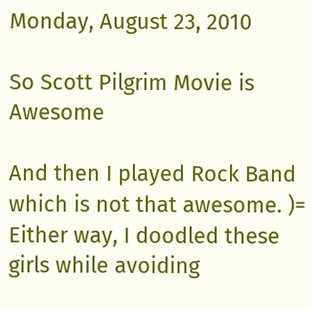Monday, August 23, 2010

So Scott Pilgrim Movie is Awesome

And then I played Rock Band which is not that awesome. )=
Either way, I doodled these girls while avoiding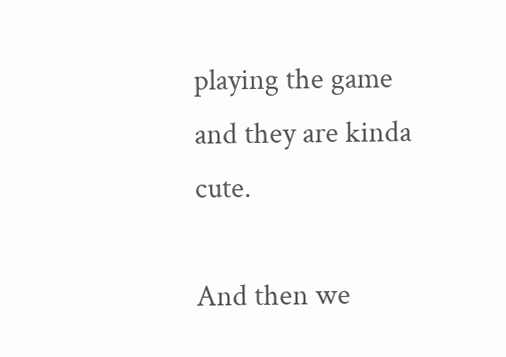playing the game and they are kinda cute.

And then we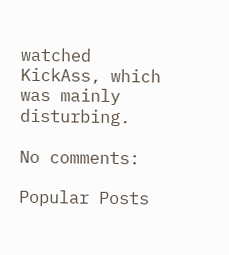watched KickAss, which was mainly disturbing.

No comments:

Popular Posts